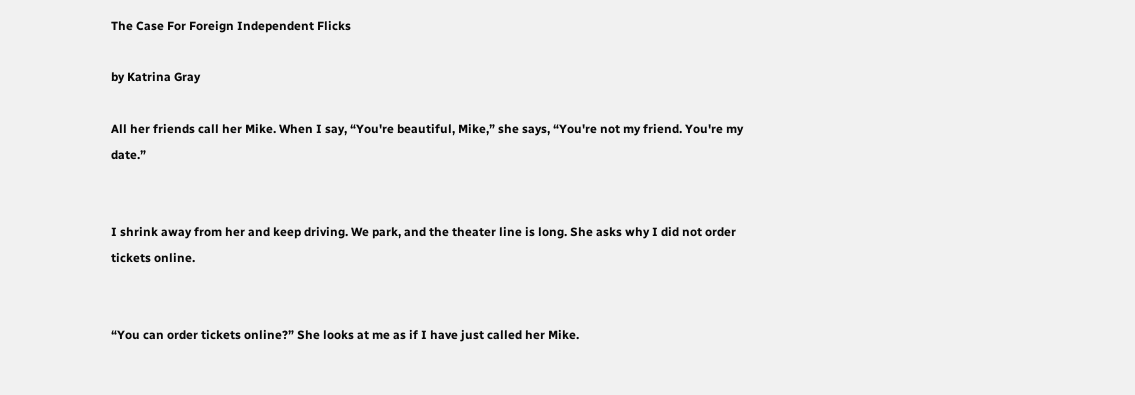The Case For Foreign Independent Flicks

by Katrina Gray

All her friends call her Mike. When I say, “You're beautiful, Mike,” she says, “You're not my friend. You're my date.”


I shrink away from her and keep driving. We park, and the theater line is long. She asks why I did not order tickets online.


“You can order tickets online?” She looks at me as if I have just called her Mike.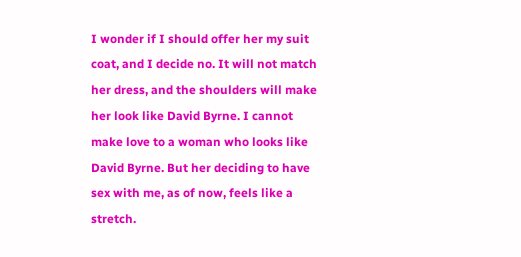I wonder if I should offer her my suit coat, and I decide no. It will not match her dress, and the shoulders will make her look like David Byrne. I cannot make love to a woman who looks like David Byrne. But her deciding to have sex with me, as of now, feels like a stretch.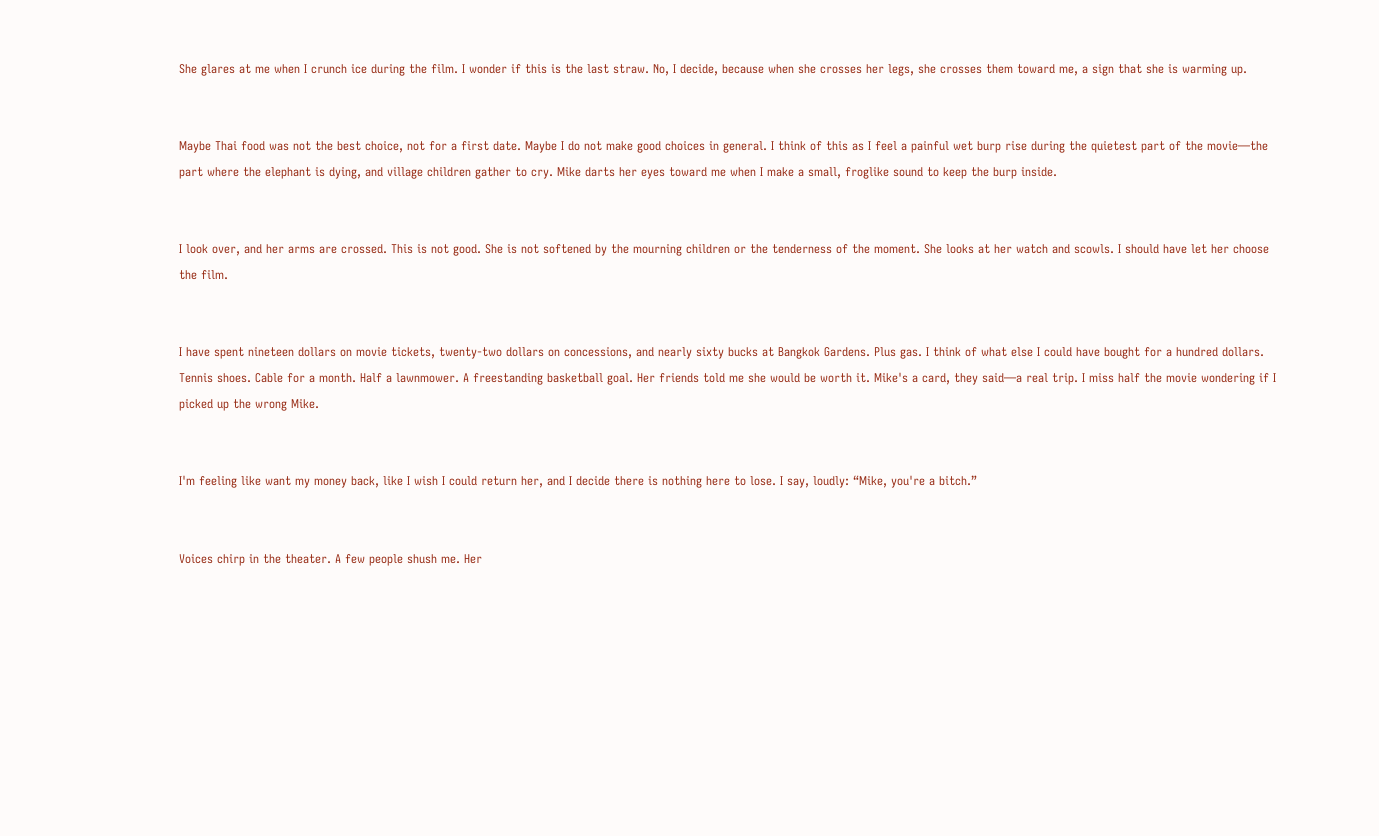She glares at me when I crunch ice during the film. I wonder if this is the last straw. No, I decide, because when she crosses her legs, she crosses them toward me, a sign that she is warming up.


Maybe Thai food was not the best choice, not for a first date. Maybe I do not make good choices in general. I think of this as I feel a painful wet burp rise during the quietest part of the movie—the part where the elephant is dying, and village children gather to cry. Mike darts her eyes toward me when I make a small, froglike sound to keep the burp inside.


I look over, and her arms are crossed. This is not good. She is not softened by the mourning children or the tenderness of the moment. She looks at her watch and scowls. I should have let her choose the film.


I have spent nineteen dollars on movie tickets, twenty-two dollars on concessions, and nearly sixty bucks at Bangkok Gardens. Plus gas. I think of what else I could have bought for a hundred dollars. Tennis shoes. Cable for a month. Half a lawnmower. A freestanding basketball goal. Her friends told me she would be worth it. Mike's a card, they said—a real trip. I miss half the movie wondering if I picked up the wrong Mike.


I'm feeling like want my money back, like I wish I could return her, and I decide there is nothing here to lose. I say, loudly: “Mike, you're a bitch.”


Voices chirp in the theater. A few people shush me. Her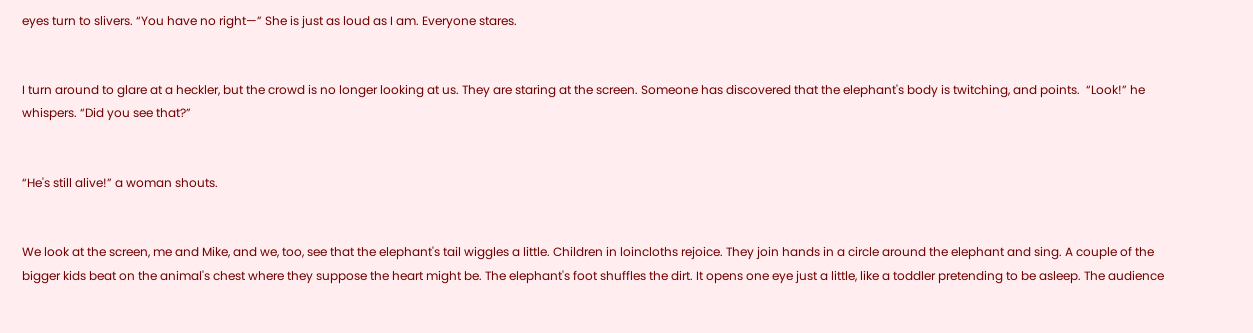eyes turn to slivers. “You have no right—” She is just as loud as I am. Everyone stares.


I turn around to glare at a heckler, but the crowd is no longer looking at us. They are staring at the screen. Someone has discovered that the elephant's body is twitching, and points.  “Look!” he whispers. “Did you see that?”


“He's still alive!” a woman shouts.


We look at the screen, me and Mike, and we, too, see that the elephant's tail wiggles a little. Children in loincloths rejoice. They join hands in a circle around the elephant and sing. A couple of the bigger kids beat on the animal's chest where they suppose the heart might be. The elephant's foot shuffles the dirt. It opens one eye just a little, like a toddler pretending to be asleep. The audience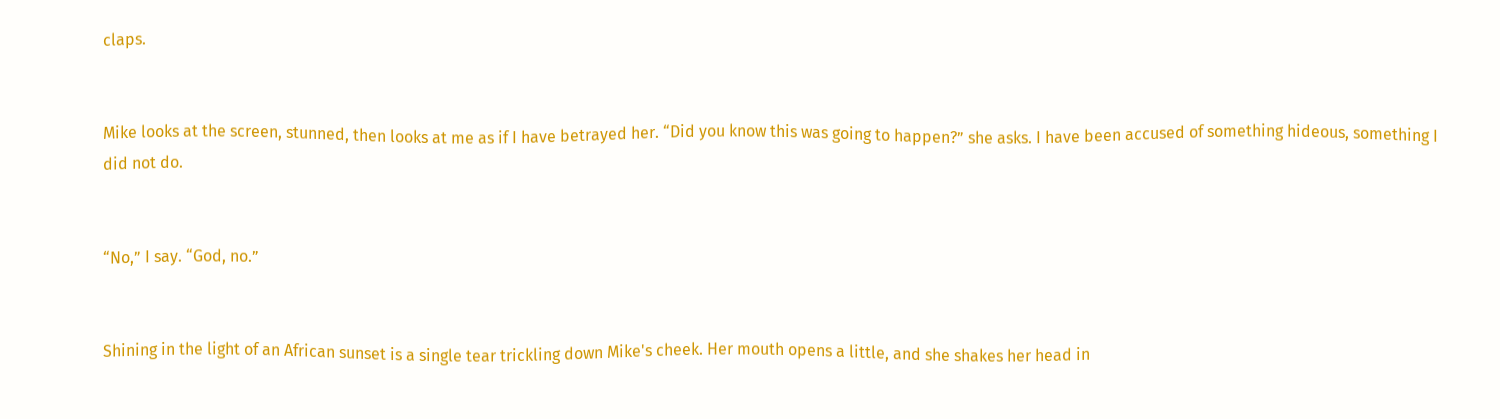claps.


Mike looks at the screen, stunned, then looks at me as if I have betrayed her. “Did you know this was going to happen?” she asks. I have been accused of something hideous, something I did not do.


“No,” I say. “God, no.”


Shining in the light of an African sunset is a single tear trickling down Mike's cheek. Her mouth opens a little, and she shakes her head in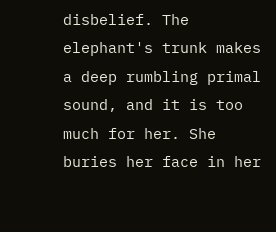disbelief. The elephant's trunk makes a deep rumbling primal sound, and it is too much for her. She buries her face in her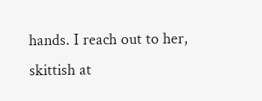hands. I reach out to her, skittish at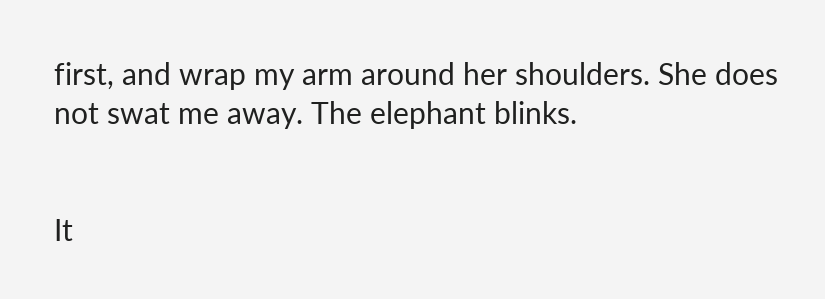first, and wrap my arm around her shoulders. She does not swat me away. The elephant blinks.


It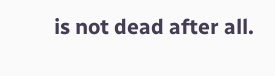is not dead after all.